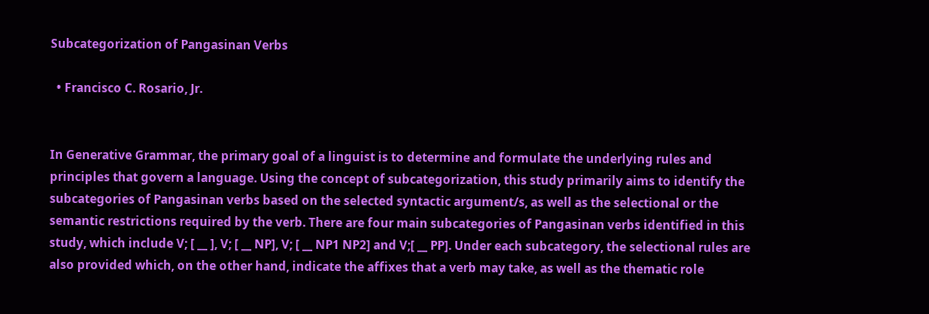Subcategorization of Pangasinan Verbs

  • Francisco C. Rosario, Jr.


In Generative Grammar, the primary goal of a linguist is to determine and formulate the underlying rules and principles that govern a language. Using the concept of subcategorization, this study primarily aims to identify the subcategories of Pangasinan verbs based on the selected syntactic argument/s, as well as the selectional or the semantic restrictions required by the verb. There are four main subcategories of Pangasinan verbs identified in this study, which include V; [ __ ], V; [ __ NP], V; [ __ NP1 NP2] and V;[ __ PP]. Under each subcategory, the selectional rules are also provided which, on the other hand, indicate the affixes that a verb may take, as well as the thematic role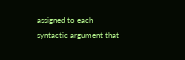assigned to each syntactic argument that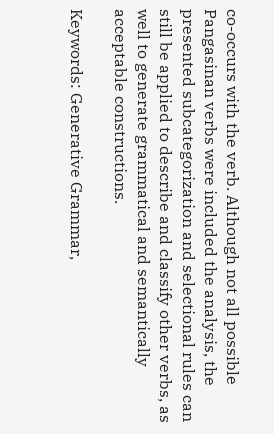co-occurs with the verb. Although not all possible Pangasinan verbs were included the analysis, the presented subcategorization and selectional rules can still be applied to describe and classify other verbs, as well to generate grammatical and semantically acceptable constructions.

Keywords: Generative Grammar,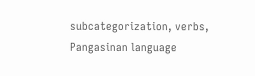subcategorization, verbs, Pangasinan language